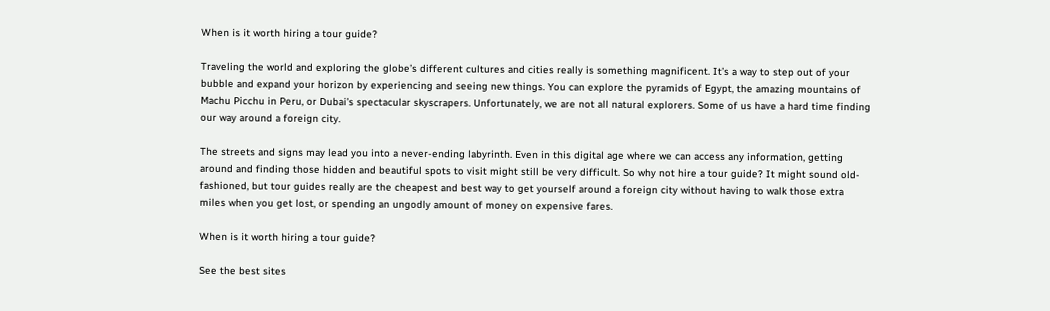When is it worth hiring a tour guide?

Traveling the world and exploring the globe’s different cultures and cities really is something magnificent. It’s a way to step out of your bubble and expand your horizon by experiencing and seeing new things. You can explore the pyramids of Egypt, the amazing mountains of Machu Picchu in Peru, or Dubai’s spectacular skyscrapers. Unfortunately, we are not all natural explorers. Some of us have a hard time finding our way around a foreign city.

The streets and signs may lead you into a never-ending labyrinth. Even in this digital age where we can access any information, getting around and finding those hidden and beautiful spots to visit might still be very difficult. So why not hire a tour guide? It might sound old-fashioned, but tour guides really are the cheapest and best way to get yourself around a foreign city without having to walk those extra miles when you get lost, or spending an ungodly amount of money on expensive fares.

When is it worth hiring a tour guide?

See the best sites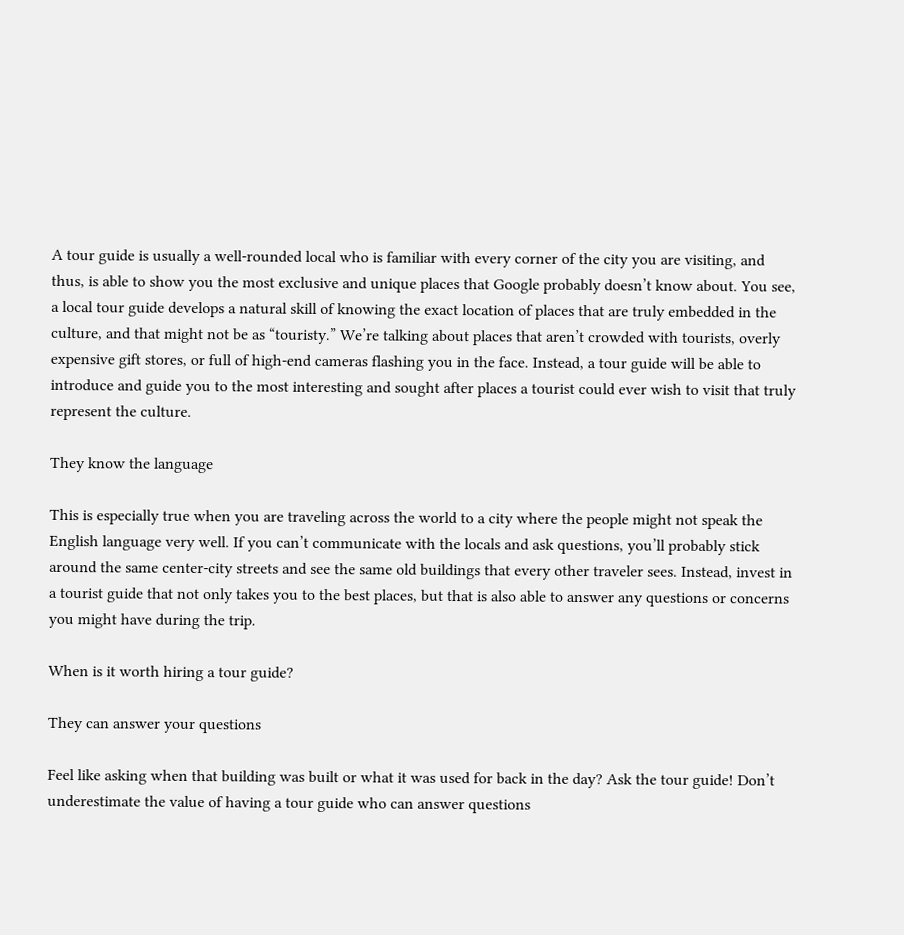A tour guide is usually a well-rounded local who is familiar with every corner of the city you are visiting, and thus, is able to show you the most exclusive and unique places that Google probably doesn’t know about. You see, a local tour guide develops a natural skill of knowing the exact location of places that are truly embedded in the culture, and that might not be as “touristy.” We’re talking about places that aren’t crowded with tourists, overly expensive gift stores, or full of high-end cameras flashing you in the face. Instead, a tour guide will be able to introduce and guide you to the most interesting and sought after places a tourist could ever wish to visit that truly represent the culture.

They know the language

This is especially true when you are traveling across the world to a city where the people might not speak the English language very well. If you can’t communicate with the locals and ask questions, you’ll probably stick around the same center-city streets and see the same old buildings that every other traveler sees. Instead, invest in a tourist guide that not only takes you to the best places, but that is also able to answer any questions or concerns you might have during the trip.

When is it worth hiring a tour guide?

They can answer your questions

Feel like asking when that building was built or what it was used for back in the day? Ask the tour guide! Don’t underestimate the value of having a tour guide who can answer questions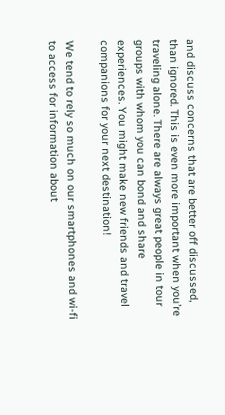and discuss concerns that are better off discussed, than ignored. This is even more important when you’re traveling alone. There are always great people in tour groups with whom you can bond and share experiences. You might make new friends and travel companions for your next destination!

We tend to rely so much on our smartphones and wi-fi to access for information about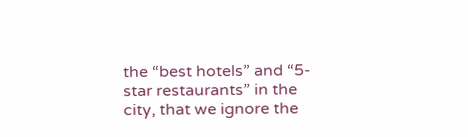the “best hotels” and “5-star restaurants” in the city, that we ignore the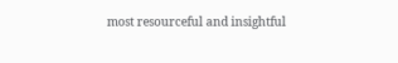most resourceful and insightful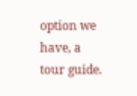option we have, a tour guide.